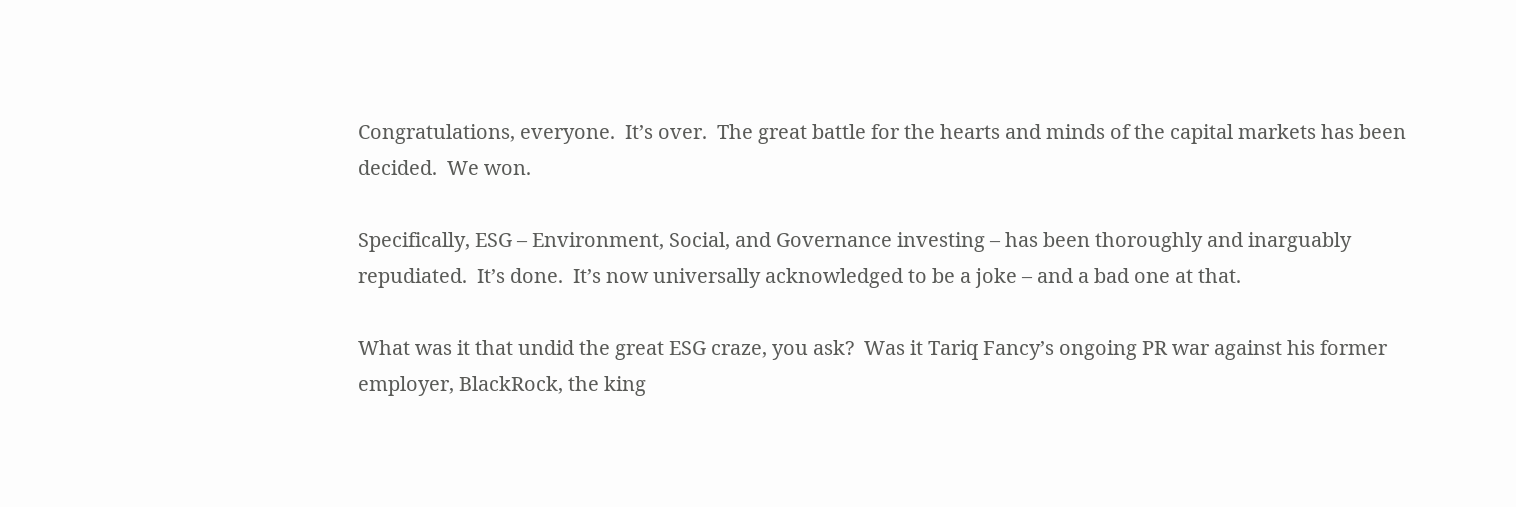Congratulations, everyone.  It’s over.  The great battle for the hearts and minds of the capital markets has been decided.  We won.

Specifically, ESG – Environment, Social, and Governance investing – has been thoroughly and inarguably repudiated.  It’s done.  It’s now universally acknowledged to be a joke – and a bad one at that.

What was it that undid the great ESG craze, you ask?  Was it Tariq Fancy’s ongoing PR war against his former employer, BlackRock, the king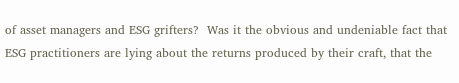of asset managers and ESG grifters?  Was it the obvious and undeniable fact that ESG practitioners are lying about the returns produced by their craft, that the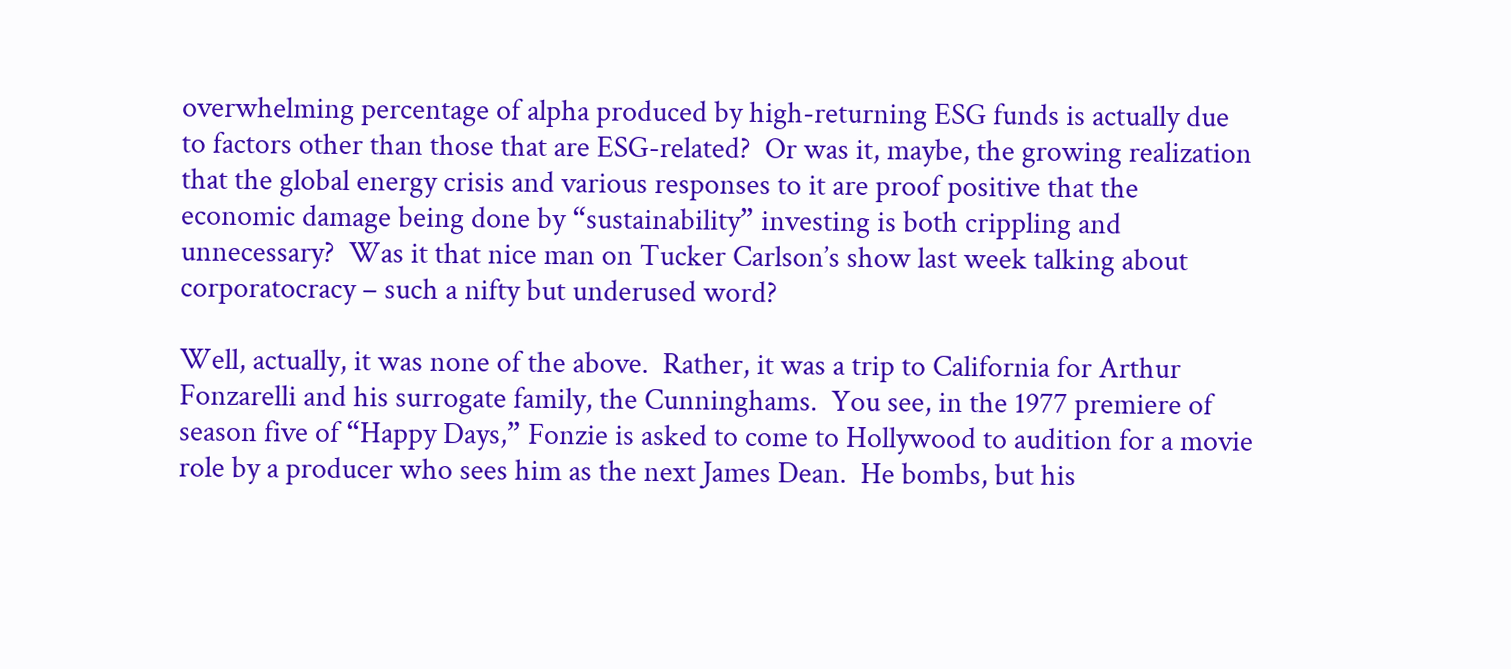overwhelming percentage of alpha produced by high-returning ESG funds is actually due to factors other than those that are ESG-related?  Or was it, maybe, the growing realization that the global energy crisis and various responses to it are proof positive that the economic damage being done by “sustainability” investing is both crippling and unnecessary?  Was it that nice man on Tucker Carlson’s show last week talking about corporatocracy – such a nifty but underused word?

Well, actually, it was none of the above.  Rather, it was a trip to California for Arthur Fonzarelli and his surrogate family, the Cunninghams.  You see, in the 1977 premiere of season five of “Happy Days,” Fonzie is asked to come to Hollywood to audition for a movie role by a producer who sees him as the next James Dean.  He bombs, but his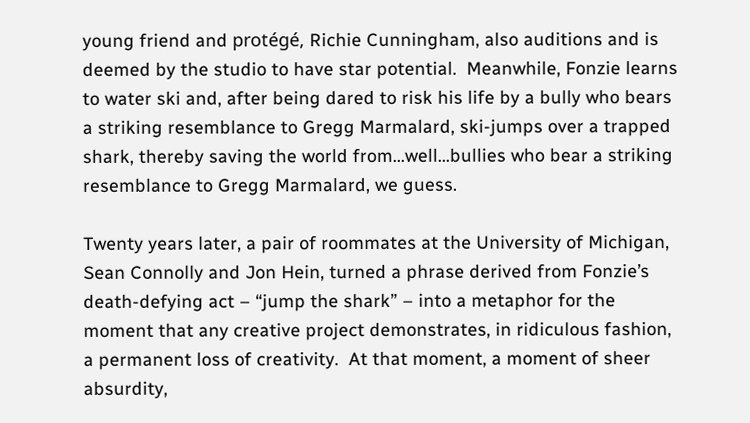young friend and protégé, Richie Cunningham, also auditions and is deemed by the studio to have star potential.  Meanwhile, Fonzie learns to water ski and, after being dared to risk his life by a bully who bears a striking resemblance to Gregg Marmalard, ski-jumps over a trapped shark, thereby saving the world from…well…bullies who bear a striking resemblance to Gregg Marmalard, we guess.

Twenty years later, a pair of roommates at the University of Michigan, Sean Connolly and Jon Hein, turned a phrase derived from Fonzie’s death-defying act – “jump the shark” – into a metaphor for the moment that any creative project demonstrates, in ridiculous fashion, a permanent loss of creativity.  At that moment, a moment of sheer absurdity,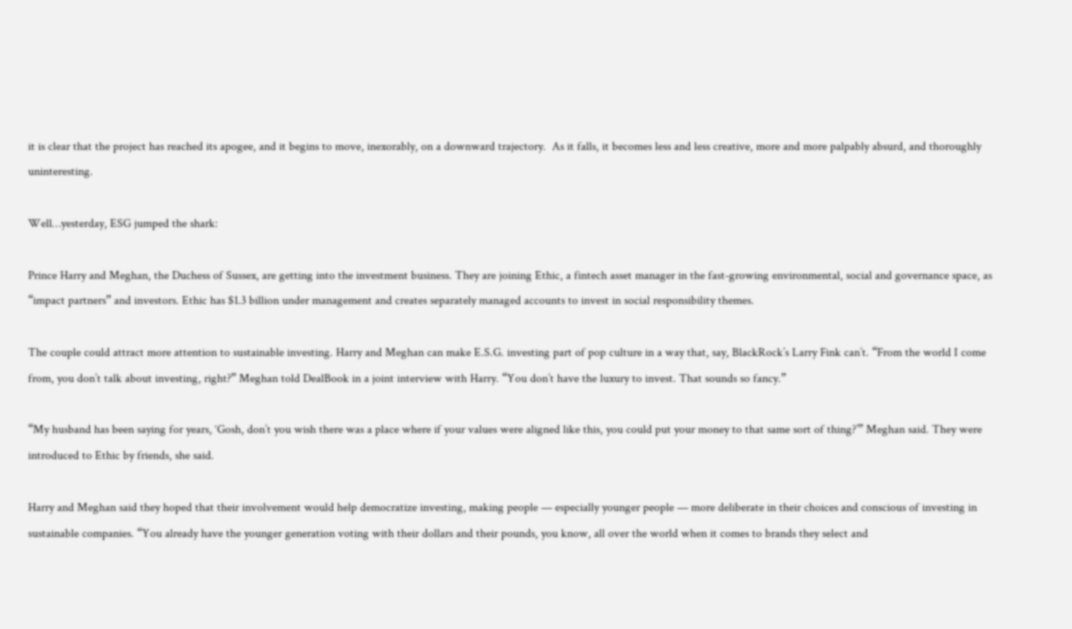it is clear that the project has reached its apogee, and it begins to move, inexorably, on a downward trajectory.  As it falls, it becomes less and less creative, more and more palpably absurd, and thoroughly uninteresting.

Well…yesterday, ESG jumped the shark:

Prince Harry and Meghan, the Duchess of Sussex, are getting into the investment business. They are joining Ethic, a fintech asset manager in the fast-growing environmental, social and governance space, as “impact partners” and investors. Ethic has $1.3 billion under management and creates separately managed accounts to invest in social responsibility themes.

The couple could attract more attention to sustainable investing. Harry and Meghan can make E.S.G. investing part of pop culture in a way that, say, BlackRock’s Larry Fink can’t. “From the world I come from, you don’t talk about investing, right?” Meghan told DealBook in a joint interview with Harry. “You don’t have the luxury to invest. That sounds so fancy.”

“My husband has been saying for years, ‘Gosh, don’t you wish there was a place where if your values were aligned like this, you could put your money to that same sort of thing?’” Meghan said. They were introduced to Ethic by friends, she said.

Harry and Meghan said they hoped that their involvement would help democratize investing, making people — especially younger people — more deliberate in their choices and conscious of investing in sustainable companies. “You already have the younger generation voting with their dollars and their pounds, you know, all over the world when it comes to brands they select and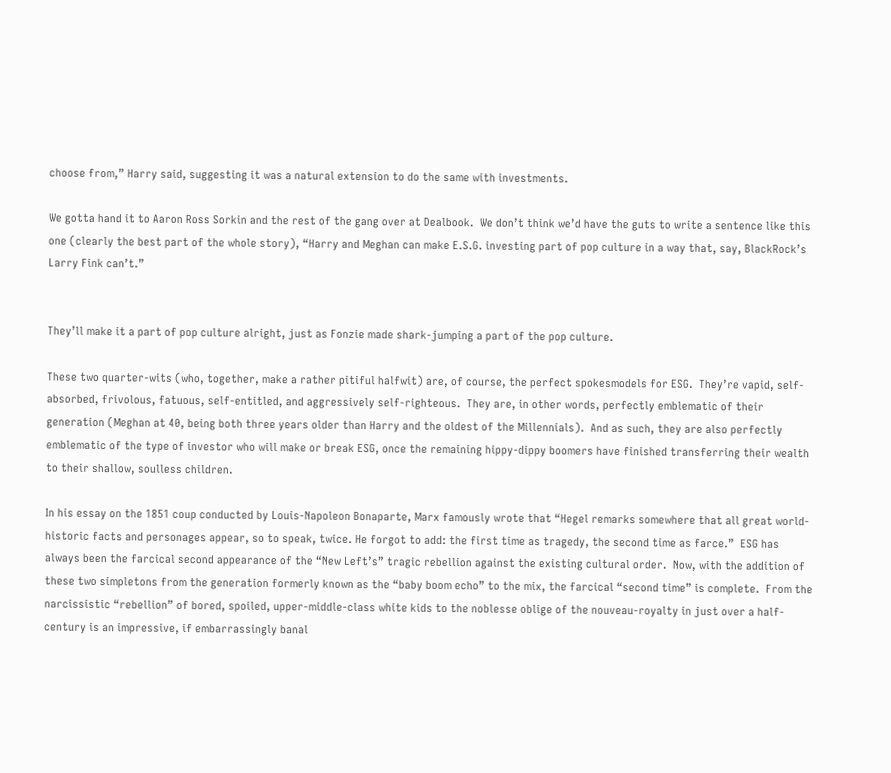choose from,” Harry said, suggesting it was a natural extension to do the same with investments.

We gotta hand it to Aaron Ross Sorkin and the rest of the gang over at Dealbook.  We don’t think we’d have the guts to write a sentence like this one (clearly the best part of the whole story), “Harry and Meghan can make E.S.G. investing part of pop culture in a way that, say, BlackRock’s Larry Fink can’t.”


They’ll make it a part of pop culture alright, just as Fonzie made shark-jumping a part of the pop culture.

These two quarter-wits (who, together, make a rather pitiful halfwit) are, of course, the perfect spokesmodels for ESG.  They’re vapid, self-absorbed, frivolous, fatuous, self-entitled, and aggressively self-righteous.  They are, in other words, perfectly emblematic of their generation (Meghan at 40, being both three years older than Harry and the oldest of the Millennials).  And as such, they are also perfectly emblematic of the type of investor who will make or break ESG, once the remaining hippy-dippy boomers have finished transferring their wealth to their shallow, soulless children.

In his essay on the 1851 coup conducted by Louis-Napoleon Bonaparte, Marx famously wrote that “Hegel remarks somewhere that all great world-historic facts and personages appear, so to speak, twice. He forgot to add: the first time as tragedy, the second time as farce.”  ESG has always been the farcical second appearance of the “New Left’s” tragic rebellion against the existing cultural order.  Now, with the addition of these two simpletons from the generation formerly known as the “baby boom echo” to the mix, the farcical “second time” is complete.  From the narcissistic “rebellion” of bored, spoiled, upper-middle-class white kids to the noblesse oblige of the nouveau-royalty in just over a half-century is an impressive, if embarrassingly banal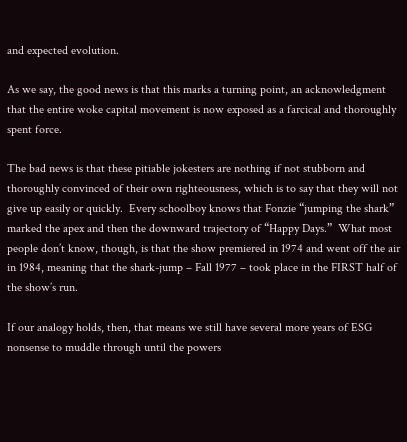and expected evolution.

As we say, the good news is that this marks a turning point, an acknowledgment that the entire woke capital movement is now exposed as a farcical and thoroughly spent force.

The bad news is that these pitiable jokesters are nothing if not stubborn and thoroughly convinced of their own righteousness, which is to say that they will not give up easily or quickly.  Every schoolboy knows that Fonzie “jumping the shark” marked the apex and then the downward trajectory of “Happy Days.”  What most people don’t know, though, is that the show premiered in 1974 and went off the air in 1984, meaning that the shark-jump – Fall 1977 – took place in the FIRST half of the show’s run.

If our analogy holds, then, that means we still have several more years of ESG nonsense to muddle through until the powers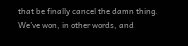that be finally cancel the damn thing.  We’ve won, in other words, and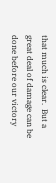that much is clear.  But a great deal of damage can be done before our victory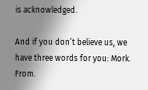is acknowledged.

And if you don’t believe us, we have three words for you: Mork. From.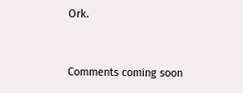Ork.


Comments coming soon